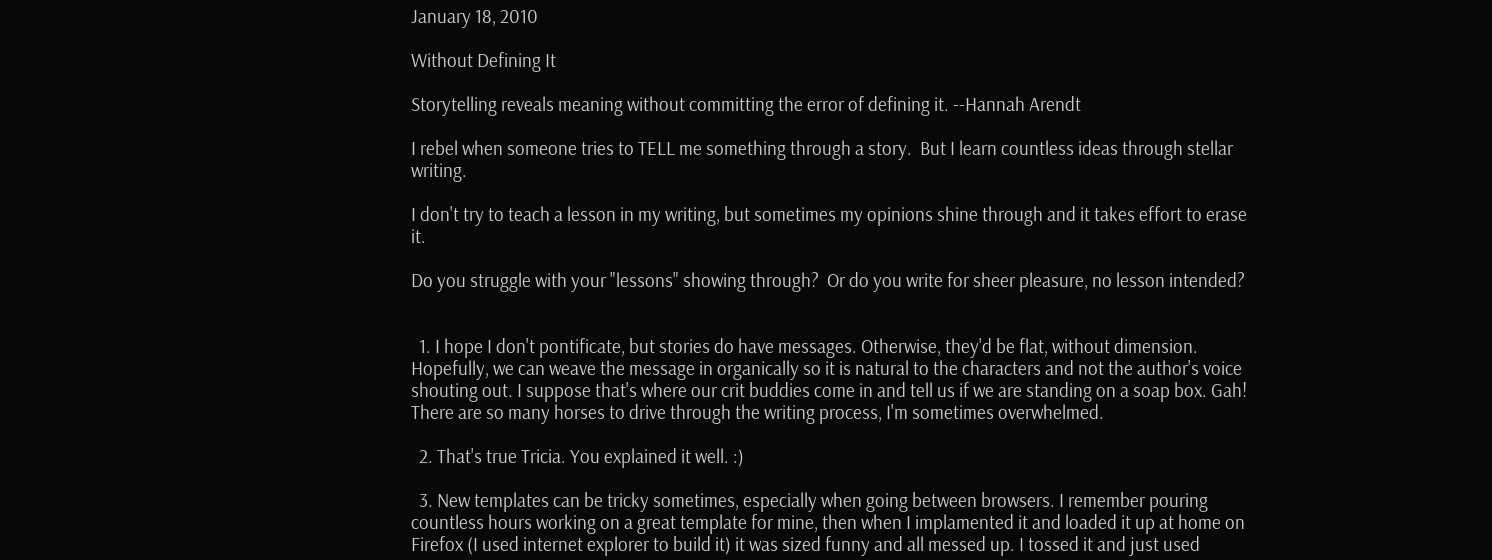January 18, 2010

Without Defining It

Storytelling reveals meaning without committing the error of defining it. --Hannah Arendt

I rebel when someone tries to TELL me something through a story.  But I learn countless ideas through stellar writing.

I don't try to teach a lesson in my writing, but sometimes my opinions shine through and it takes effort to erase it.

Do you struggle with your "lessons" showing through?  Or do you write for sheer pleasure, no lesson intended?


  1. I hope I don't pontificate, but stories do have messages. Otherwise, they'd be flat, without dimension. Hopefully, we can weave the message in organically so it is natural to the characters and not the author's voice shouting out. I suppose that's where our crit buddies come in and tell us if we are standing on a soap box. Gah! There are so many horses to drive through the writing process, I'm sometimes overwhelmed.

  2. That's true Tricia. You explained it well. :)

  3. New templates can be tricky sometimes, especially when going between browsers. I remember pouring countless hours working on a great template for mine, then when I implamented it and loaded it up at home on Firefox (I used internet explorer to build it) it was sized funny and all messed up. I tossed it and just used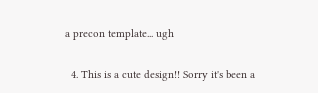a precon template... ugh

  4. This is a cute design!! Sorry it's been a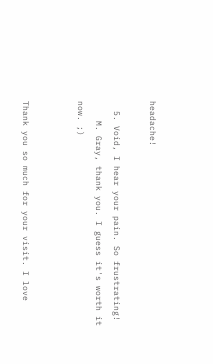headache!

  5. Void, I hear your pain. So frustrating!
    M. Gray, thank you. I guess it's worth it now. ;)


Thank you so much for your visit. I love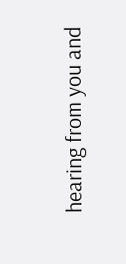hearing from you and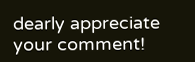dearly appreciate your comment!